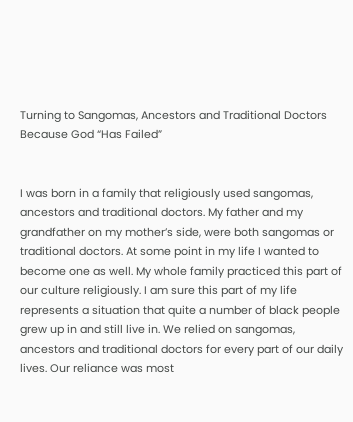Turning to Sangomas, Ancestors and Traditional Doctors Because God “Has Failed”


I was born in a family that religiously used sangomas, ancestors and traditional doctors. My father and my grandfather on my mother’s side, were both sangomas or traditional doctors. At some point in my life I wanted to become one as well. My whole family practiced this part of our culture religiously. I am sure this part of my life represents a situation that quite a number of black people grew up in and still live in. We relied on sangomas, ancestors and traditional doctors for every part of our daily lives. Our reliance was most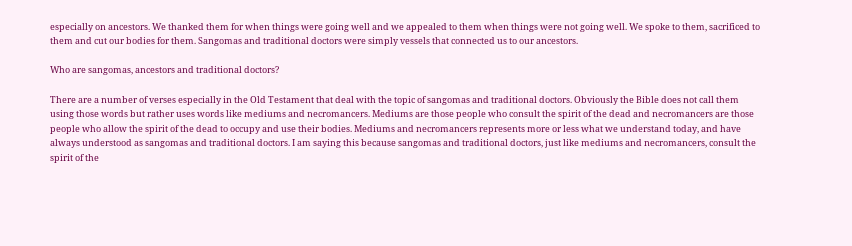especially on ancestors. We thanked them for when things were going well and we appealed to them when things were not going well. We spoke to them, sacrificed to them and cut our bodies for them. Sangomas and traditional doctors were simply vessels that connected us to our ancestors.

Who are sangomas, ancestors and traditional doctors?

There are a number of verses especially in the Old Testament that deal with the topic of sangomas and traditional doctors. Obviously the Bible does not call them using those words but rather uses words like mediums and necromancers. Mediums are those people who consult the spirit of the dead and necromancers are those people who allow the spirit of the dead to occupy and use their bodies. Mediums and necromancers represents more or less what we understand today, and have always understood as sangomas and traditional doctors. I am saying this because sangomas and traditional doctors, just like mediums and necromancers, consult the spirit of the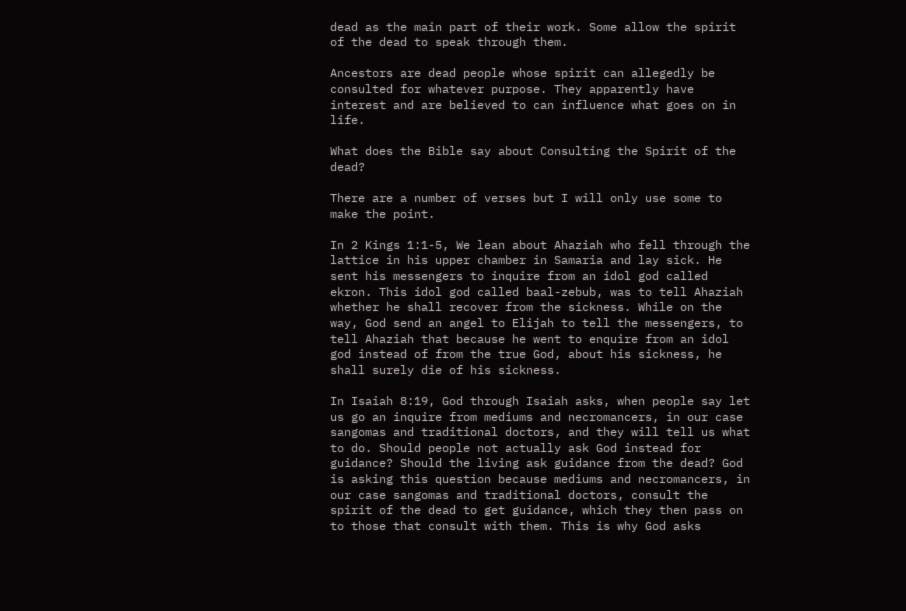dead as the main part of their work. Some allow the spirit of the dead to speak through them.

Ancestors are dead people whose spirit can allegedly be consulted for whatever purpose. They apparently have interest and are believed to can influence what goes on in life.

What does the Bible say about Consulting the Spirit of the dead?

There are a number of verses but I will only use some to make the point.

In 2 Kings 1:1-5, We lean about Ahaziah who fell through the lattice in his upper chamber in Samaria and lay sick. He sent his messengers to inquire from an idol god called ekron. This idol god called baal-zebub, was to tell Ahaziah whether he shall recover from the sickness. While on the way, God send an angel to Elijah to tell the messengers, to tell Ahaziah that because he went to enquire from an idol god instead of from the true God, about his sickness, he shall surely die of his sickness.

In Isaiah 8:19, God through Isaiah asks, when people say let us go an inquire from mediums and necromancers, in our case sangomas and traditional doctors, and they will tell us what to do. Should people not actually ask God instead for guidance? Should the living ask guidance from the dead? God is asking this question because mediums and necromancers, in our case sangomas and traditional doctors, consult the spirit of the dead to get guidance, which they then pass on to those that consult with them. This is why God asks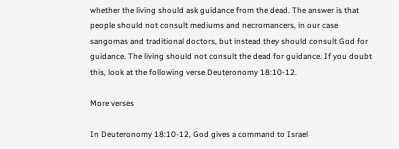whether the living should ask guidance from the dead. The answer is that people should not consult mediums and necromancers, in our case sangomas and traditional doctors, but instead they should consult God for guidance. The living should not consult the dead for guidance. If you doubt this, look at the following verse Deuteronomy 18:10-12.

More verses

In Deuteronomy 18:10-12, God gives a command to Israel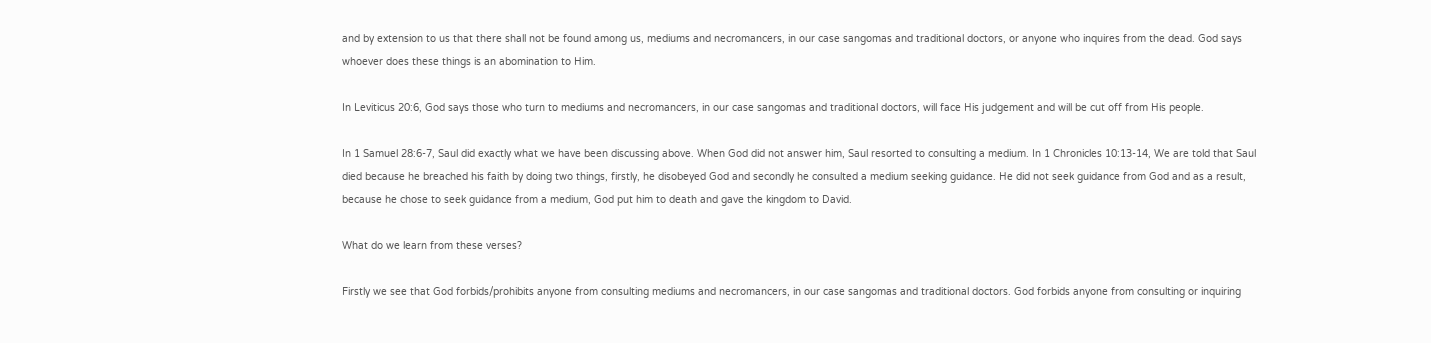and by extension to us that there shall not be found among us, mediums and necromancers, in our case sangomas and traditional doctors, or anyone who inquires from the dead. God says whoever does these things is an abomination to Him.

In Leviticus 20:6, God says those who turn to mediums and necromancers, in our case sangomas and traditional doctors, will face His judgement and will be cut off from His people.

In 1 Samuel 28:6-7, Saul did exactly what we have been discussing above. When God did not answer him, Saul resorted to consulting a medium. In 1 Chronicles 10:13-14, We are told that Saul died because he breached his faith by doing two things, firstly, he disobeyed God and secondly he consulted a medium seeking guidance. He did not seek guidance from God and as a result, because he chose to seek guidance from a medium, God put him to death and gave the kingdom to David.

What do we learn from these verses?

Firstly we see that God forbids/prohibits anyone from consulting mediums and necromancers, in our case sangomas and traditional doctors. God forbids anyone from consulting or inquiring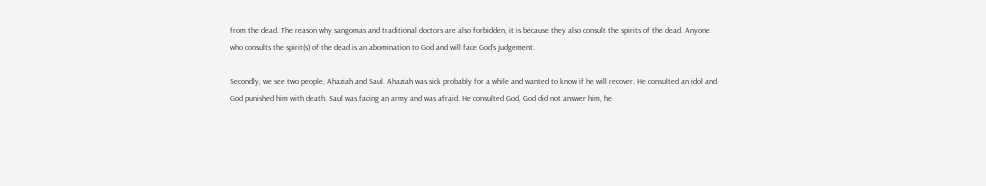from the dead. The reason why sangomas and traditional doctors are also forbidden, it is because they also consult the spirits of the dead. Anyone who consults the spirit(s) of the dead is an abomination to God and will face God’s judgement.

Secondly, we see two people, Ahaziah and Saul. Ahaziah was sick probably for a while and wanted to know if he will recover. He consulted an idol and God punished him with death. Saul was facing an army and was afraid. He consulted God, God did not answer him, he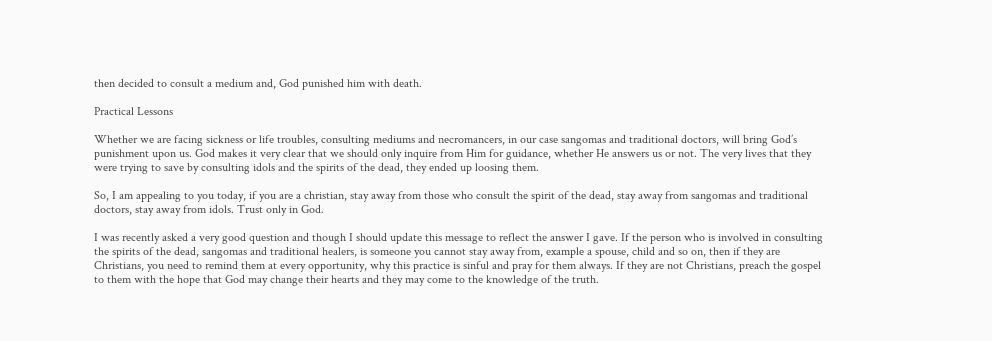then decided to consult a medium and, God punished him with death.

Practical Lessons

Whether we are facing sickness or life troubles, consulting mediums and necromancers, in our case sangomas and traditional doctors, will bring God’s punishment upon us. God makes it very clear that we should only inquire from Him for guidance, whether He answers us or not. The very lives that they were trying to save by consulting idols and the spirits of the dead, they ended up loosing them.

So, I am appealing to you today, if you are a christian, stay away from those who consult the spirit of the dead, stay away from sangomas and traditional doctors, stay away from idols. Trust only in God.

I was recently asked a very good question and though I should update this message to reflect the answer I gave. If the person who is involved in consulting the spirits of the dead, sangomas and traditional healers, is someone you cannot stay away from, example a spouse, child and so on, then if they are Christians, you need to remind them at every opportunity, why this practice is sinful and pray for them always. If they are not Christians, preach the gospel to them with the hope that God may change their hearts and they may come to the knowledge of the truth.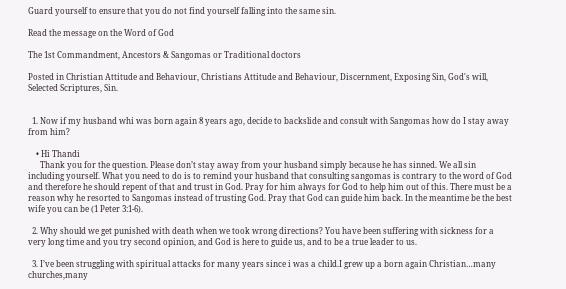Guard yourself to ensure that you do not find yourself falling into the same sin.

Read the message on the Word of God

The 1st Commandment, Ancestors & Sangomas or Traditional doctors

Posted in Christian Attitude and Behaviour, Christians Attitude and Behaviour, Discernment, Exposing Sin, God's will, Selected Scriptures, Sin.


  1. Now if my husband whi was born again 8 years ago, decide to backslide and consult with Sangomas how do I stay away from him?

    • Hi Thandi
      Thank you for the question. Please don’t stay away from your husband simply because he has sinned. We all sin including yourself. What you need to do is to remind your husband that consulting sangomas is contrary to the word of God and therefore he should repent of that and trust in God. Pray for him always for God to help him out of this. There must be a reason why he resorted to Sangomas instead of trusting God. Pray that God can guide him back. In the meantime be the best wife you can be (1 Peter 3:1-6).

  2. Why should we get punished with death when we took wrong directions? You have been suffering with sickness for a very long time and you try second opinion, and God is here to guide us, and to be a true leader to us.

  3. I’ve been struggling with spiritual attacks for many years since i was a child.I grew up a born again Christian…many churches,many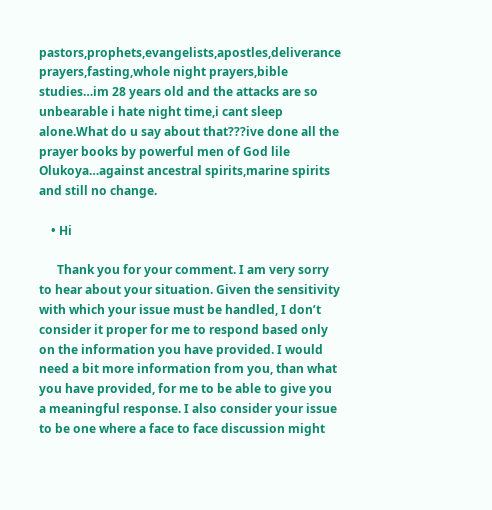pastors,prophets,evangelists,apostles,deliverance prayers,fasting,whole night prayers,bible studies…im 28 years old and the attacks are so unbearable i hate night time,i cant sleep alone.What do u say about that???ive done all the prayer books by powerful men of God lile Olukoya…against ancestral spirits,marine spirits and still no change.

    • Hi

      Thank you for your comment. I am very sorry to hear about your situation. Given the sensitivity with which your issue must be handled, I don’t consider it proper for me to respond based only on the information you have provided. I would need a bit more information from you, than what you have provided, for me to be able to give you a meaningful response. I also consider your issue to be one where a face to face discussion might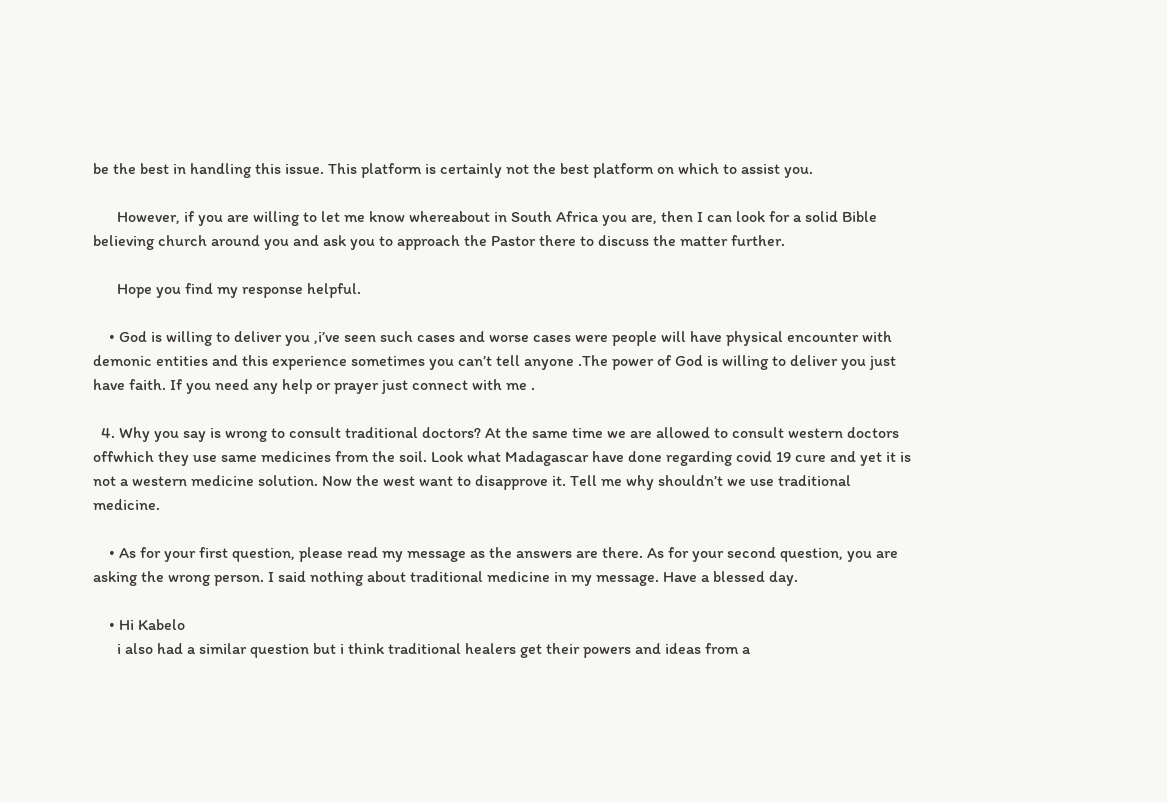be the best in handling this issue. This platform is certainly not the best platform on which to assist you.

      However, if you are willing to let me know whereabout in South Africa you are, then I can look for a solid Bible believing church around you and ask you to approach the Pastor there to discuss the matter further.

      Hope you find my response helpful.

    • God is willing to deliver you ,i’ve seen such cases and worse cases were people will have physical encounter with demonic entities and this experience sometimes you can’t tell anyone .The power of God is willing to deliver you just have faith. If you need any help or prayer just connect with me .

  4. Why you say is wrong to consult traditional doctors? At the same time we are allowed to consult western doctors offwhich they use same medicines from the soil. Look what Madagascar have done regarding covid 19 cure and yet it is not a western medicine solution. Now the west want to disapprove it. Tell me why shouldn’t we use traditional medicine.

    • As for your first question, please read my message as the answers are there. As for your second question, you are asking the wrong person. I said nothing about traditional medicine in my message. Have a blessed day.

    • Hi Kabelo
      i also had a similar question but i think traditional healers get their powers and ideas from a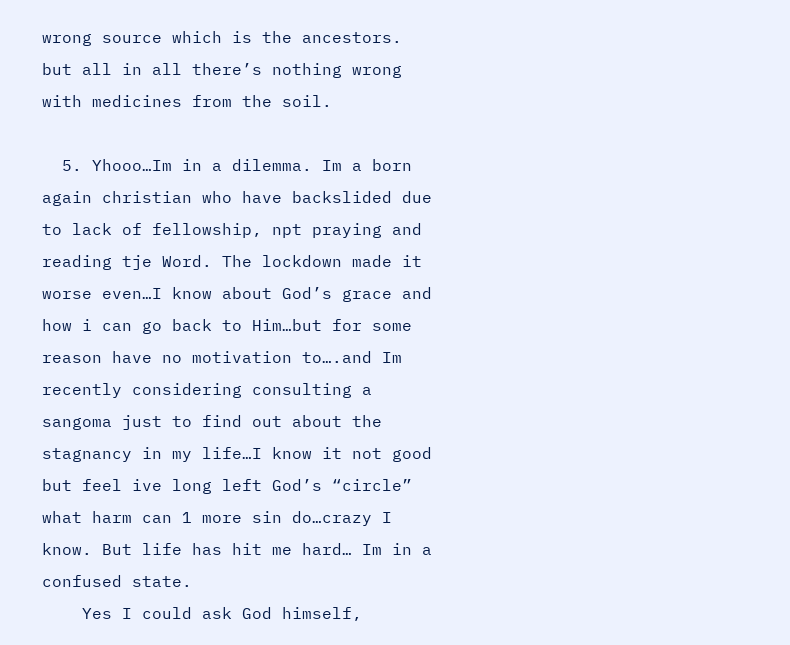wrong source which is the ancestors. but all in all there’s nothing wrong with medicines from the soil.

  5. Yhooo…Im in a dilemma. Im a born again christian who have backslided due to lack of fellowship, npt praying and reading tje Word. The lockdown made it worse even…I know about God’s grace and how i can go back to Him…but for some reason have no motivation to….and Im recently considering consulting a sangoma just to find out about the stagnancy in my life…I know it not good but feel ive long left God’s “circle” what harm can 1 more sin do…crazy I know. But life has hit me hard… Im in a confused state.
    Yes I could ask God himself,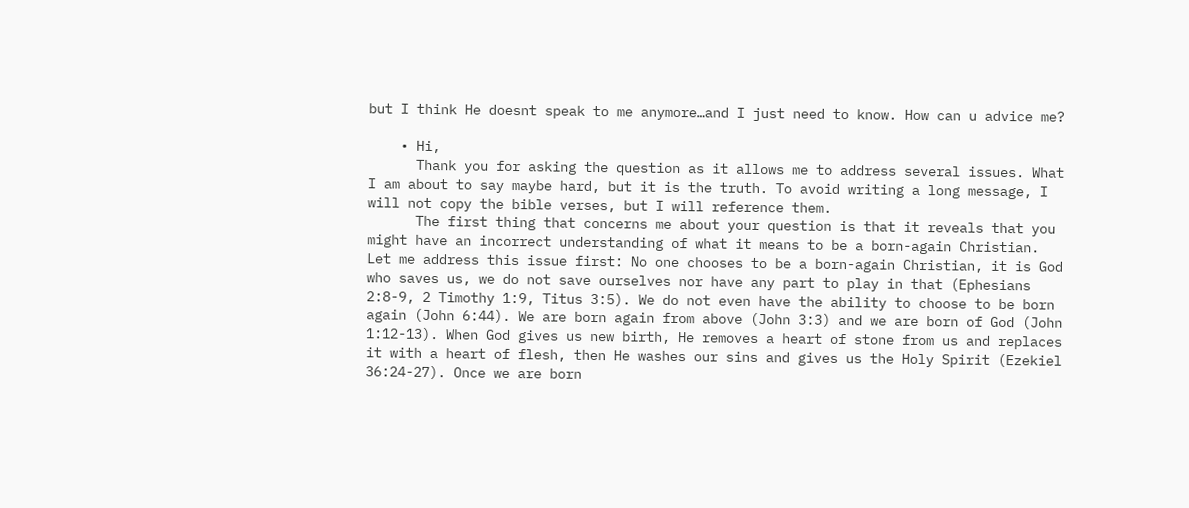but I think He doesnt speak to me anymore…and I just need to know. How can u advice me?

    • Hi,
      Thank you for asking the question as it allows me to address several issues. What I am about to say maybe hard, but it is the truth. To avoid writing a long message, I will not copy the bible verses, but I will reference them.
      The first thing that concerns me about your question is that it reveals that you might have an incorrect understanding of what it means to be a born-again Christian. Let me address this issue first: No one chooses to be a born-again Christian, it is God who saves us, we do not save ourselves nor have any part to play in that (Ephesians 2:8-9, 2 Timothy 1:9, Titus 3:5). We do not even have the ability to choose to be born again (John 6:44). We are born again from above (John 3:3) and we are born of God (John 1:12-13). When God gives us new birth, He removes a heart of stone from us and replaces it with a heart of flesh, then He washes our sins and gives us the Holy Spirit (Ezekiel 36:24-27). Once we are born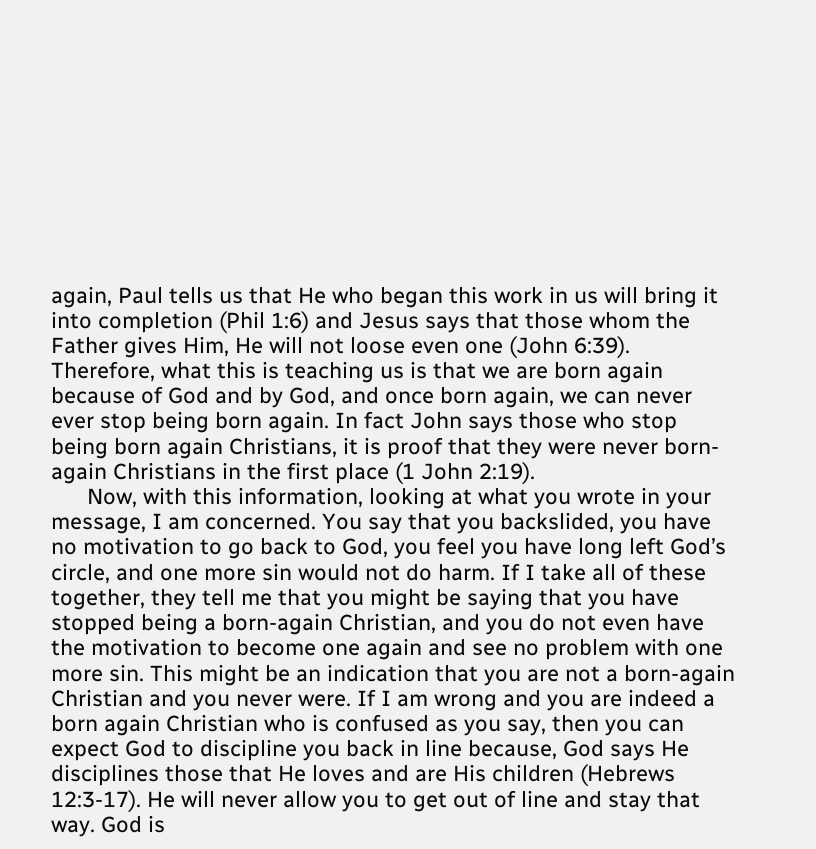again, Paul tells us that He who began this work in us will bring it into completion (Phil 1:6) and Jesus says that those whom the Father gives Him, He will not loose even one (John 6:39). Therefore, what this is teaching us is that we are born again because of God and by God, and once born again, we can never ever stop being born again. In fact John says those who stop being born again Christians, it is proof that they were never born-again Christians in the first place (1 John 2:19).
      Now, with this information, looking at what you wrote in your message, I am concerned. You say that you backslided, you have no motivation to go back to God, you feel you have long left God’s circle, and one more sin would not do harm. If I take all of these together, they tell me that you might be saying that you have stopped being a born-again Christian, and you do not even have the motivation to become one again and see no problem with one more sin. This might be an indication that you are not a born-again Christian and you never were. If I am wrong and you are indeed a born again Christian who is confused as you say, then you can expect God to discipline you back in line because, God says He disciplines those that He loves and are His children (Hebrews 12:3-17). He will never allow you to get out of line and stay that way. God is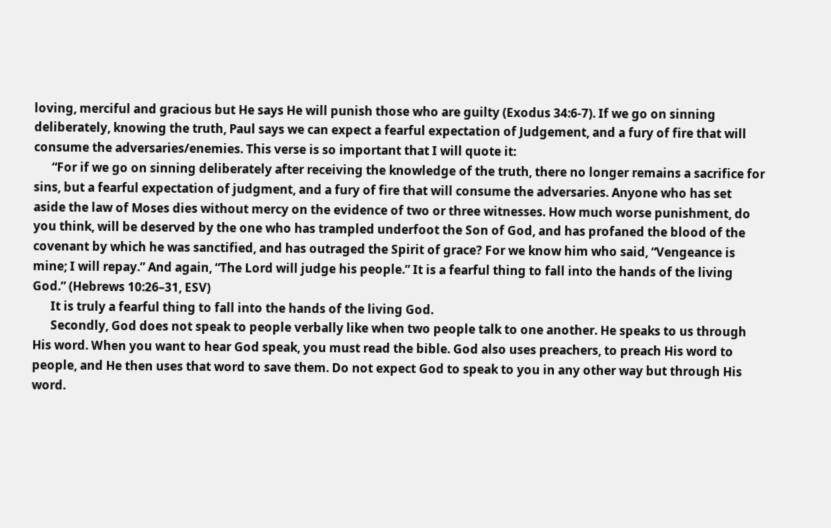loving, merciful and gracious but He says He will punish those who are guilty (Exodus 34:6-7). If we go on sinning deliberately, knowing the truth, Paul says we can expect a fearful expectation of Judgement, and a fury of fire that will consume the adversaries/enemies. This verse is so important that I will quote it:
      “For if we go on sinning deliberately after receiving the knowledge of the truth, there no longer remains a sacrifice for sins, but a fearful expectation of judgment, and a fury of fire that will consume the adversaries. Anyone who has set aside the law of Moses dies without mercy on the evidence of two or three witnesses. How much worse punishment, do you think, will be deserved by the one who has trampled underfoot the Son of God, and has profaned the blood of the covenant by which he was sanctified, and has outraged the Spirit of grace? For we know him who said, “Vengeance is mine; I will repay.” And again, “The Lord will judge his people.” It is a fearful thing to fall into the hands of the living God.” (Hebrews 10:26–31, ESV)
      It is truly a fearful thing to fall into the hands of the living God.
      Secondly, God does not speak to people verbally like when two people talk to one another. He speaks to us through His word. When you want to hear God speak, you must read the bible. God also uses preachers, to preach His word to people, and He then uses that word to save them. Do not expect God to speak to you in any other way but through His word.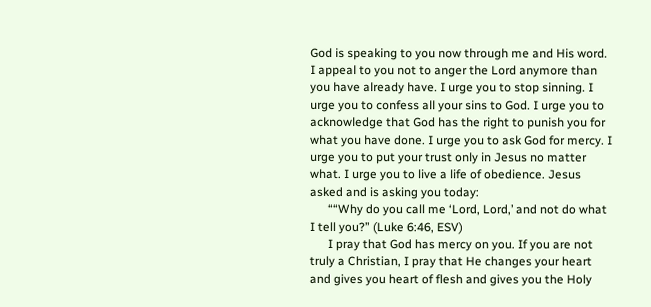God is speaking to you now through me and His word. I appeal to you not to anger the Lord anymore than you have already have. I urge you to stop sinning. I urge you to confess all your sins to God. I urge you to acknowledge that God has the right to punish you for what you have done. I urge you to ask God for mercy. I urge you to put your trust only in Jesus no matter what. I urge you to live a life of obedience. Jesus asked and is asking you today:
      ““Why do you call me ‘Lord, Lord,’ and not do what I tell you?” (Luke 6:46, ESV)
      I pray that God has mercy on you. If you are not truly a Christian, I pray that He changes your heart and gives you heart of flesh and gives you the Holy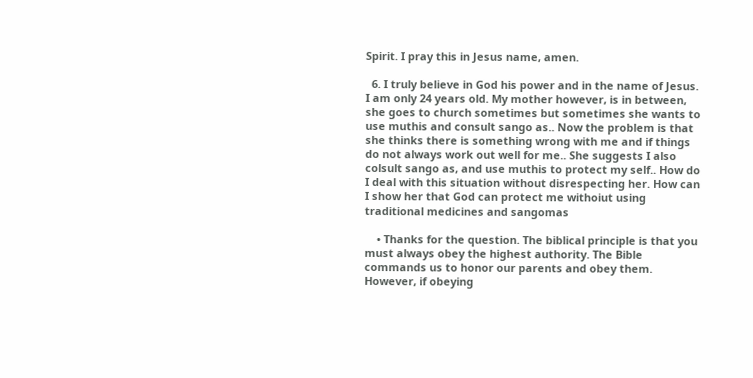Spirit. I pray this in Jesus name, amen.

  6. I truly believe in God his power and in the name of Jesus. I am only 24 years old. My mother however, is in between, she goes to church sometimes but sometimes she wants to use muthis and consult sango as.. Now the problem is that she thinks there is something wrong with me and if things do not always work out well for me.. She suggests I also colsult sango as, and use muthis to protect my self.. How do I deal with this situation without disrespecting her. How can I show her that God can protect me withoiut using traditional medicines and sangomas

    • Thanks for the question. The biblical principle is that you must always obey the highest authority. The Bible commands us to honor our parents and obey them. However, if obeying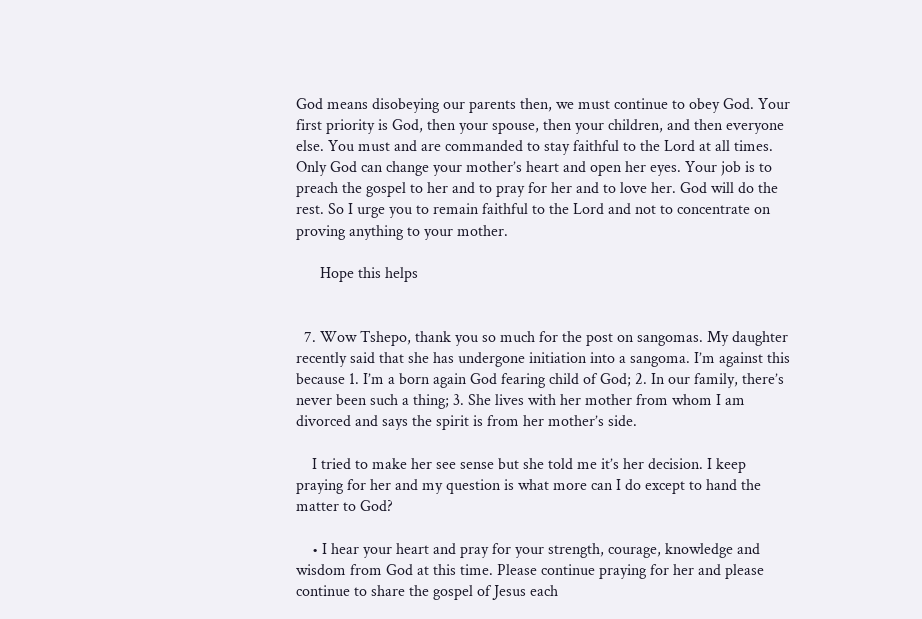God means disobeying our parents then, we must continue to obey God. Your first priority is God, then your spouse, then your children, and then everyone else. You must and are commanded to stay faithful to the Lord at all times. Only God can change your mother’s heart and open her eyes. Your job is to preach the gospel to her and to pray for her and to love her. God will do the rest. So I urge you to remain faithful to the Lord and not to concentrate on proving anything to your mother.

      Hope this helps


  7. Wow Tshepo, thank you so much for the post on sangomas. My daughter recently said that she has undergone initiation into a sangoma. I’m against this because 1. I’m a born again God fearing child of God; 2. In our family, there’s never been such a thing; 3. She lives with her mother from whom I am divorced and says the spirit is from her mother’s side.

    I tried to make her see sense but she told me it’s her decision. I keep praying for her and my question is what more can I do except to hand the matter to God?

    • I hear your heart and pray for your strength, courage, knowledge and wisdom from God at this time. Please continue praying for her and please continue to share the gospel of Jesus each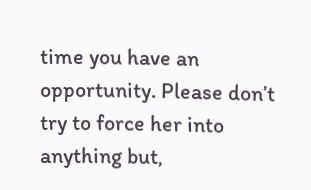time you have an opportunity. Please don’t try to force her into anything but,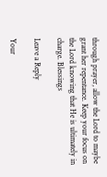through prayer, allow the Lord to maybe grant her repentance. Keep your focus on the Lord knowing that He is ultimately in charge. Blessings

Leave a Reply

Your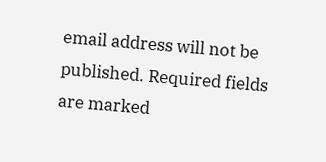email address will not be published. Required fields are marked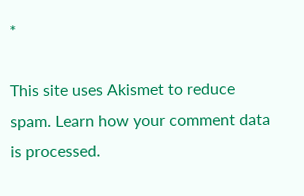*

This site uses Akismet to reduce spam. Learn how your comment data is processed.